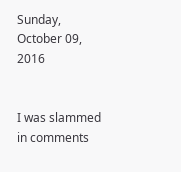Sunday, October 09, 2016


I was slammed in comments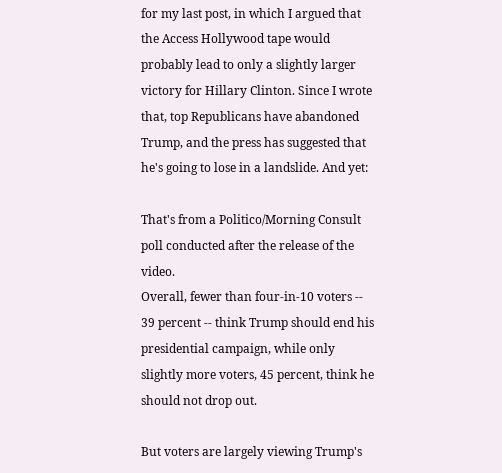for my last post, in which I argued that the Access Hollywood tape would probably lead to only a slightly larger victory for Hillary Clinton. Since I wrote that, top Republicans have abandoned Trump, and the press has suggested that he's going to lose in a landslide. And yet:

That's from a Politico/Morning Consult poll conducted after the release of the video.
Overall, fewer than four-in-10 voters -- 39 percent -- think Trump should end his presidential campaign, while only slightly more voters, 45 percent, think he should not drop out.

But voters are largely viewing Trump's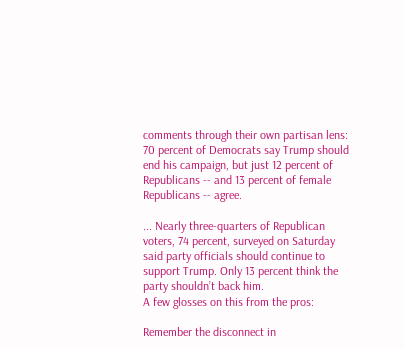comments through their own partisan lens: 70 percent of Democrats say Trump should end his campaign, but just 12 percent of Republicans -- and 13 percent of female Republicans -- agree.

... Nearly three-quarters of Republican voters, 74 percent, surveyed on Saturday said party officials should continue to support Trump. Only 13 percent think the party shouldn’t back him.
A few glosses on this from the pros:

Remember the disconnect in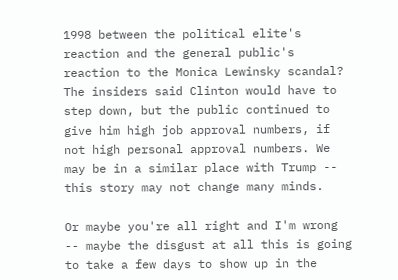1998 between the political elite's reaction and the general public's reaction to the Monica Lewinsky scandal? The insiders said Clinton would have to step down, but the public continued to give him high job approval numbers, if not high personal approval numbers. We may be in a similar place with Trump -- this story may not change many minds.

Or maybe you're all right and I'm wrong -- maybe the disgust at all this is going to take a few days to show up in the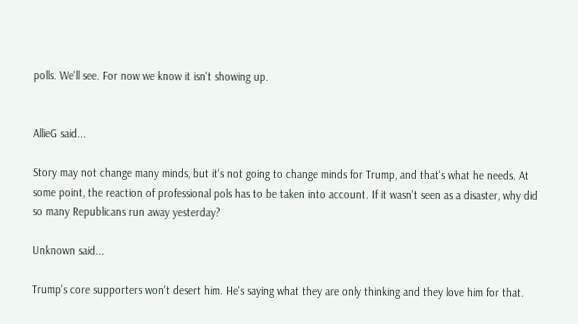polls. We'll see. For now we know it isn't showing up.


AllieG said...

Story may not change many minds, but it's not going to change minds for Trump, and that's what he needs. At some point, the reaction of professional pols has to be taken into account. If it wasn't seen as a disaster, why did so many Republicans run away yesterday?

Unknown said...

Trump's core supporters won't desert him. He's saying what they are only thinking and they love him for that.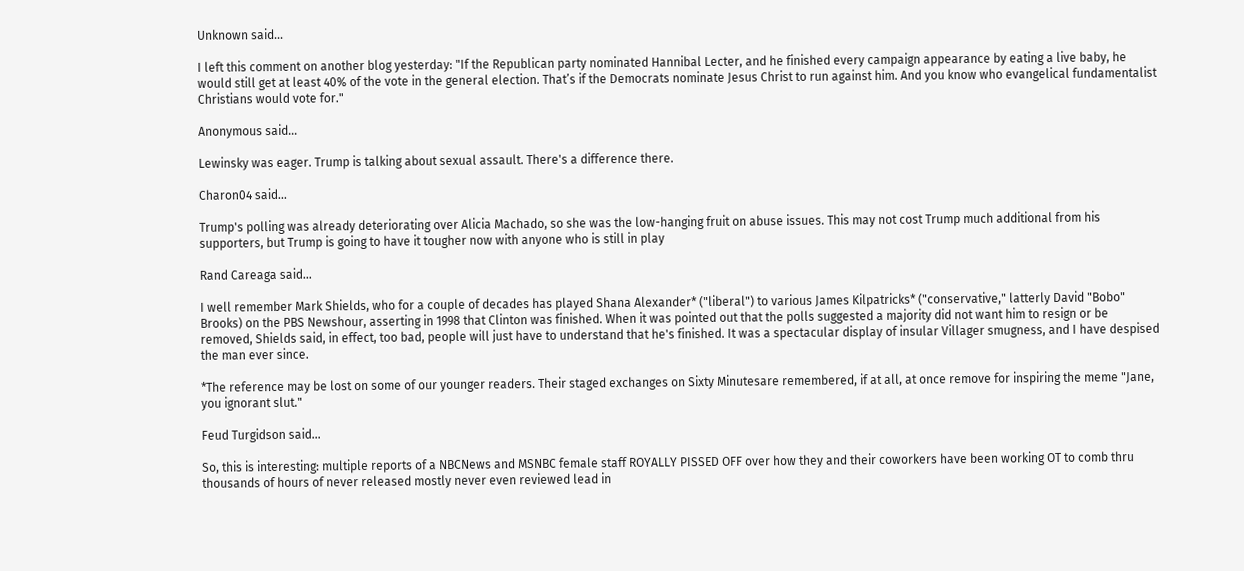Unknown said...

I left this comment on another blog yesterday: "If the Republican party nominated Hannibal Lecter, and he finished every campaign appearance by eating a live baby, he would still get at least 40% of the vote in the general election. That’s if the Democrats nominate Jesus Christ to run against him. And you know who evangelical fundamentalist Christians would vote for."

Anonymous said...

Lewinsky was eager. Trump is talking about sexual assault. There's a difference there.

Charon04 said...

Trump's polling was already deteriorating over Alicia Machado, so she was the low-hanging fruit on abuse issues. This may not cost Trump much additional from his supporters, but Trump is going to have it tougher now with anyone who is still in play

Rand Careaga said...

I well remember Mark Shields, who for a couple of decades has played Shana Alexander* ("liberal") to various James Kilpatricks* ("conservative," latterly David "Bobo" Brooks) on the PBS Newshour, asserting in 1998 that Clinton was finished. When it was pointed out that the polls suggested a majority did not want him to resign or be removed, Shields said, in effect, too bad, people will just have to understand that he's finished. It was a spectacular display of insular Villager smugness, and I have despised the man ever since.

*The reference may be lost on some of our younger readers. Their staged exchanges on Sixty Minutesare remembered, if at all, at once remove for inspiring the meme "Jane, you ignorant slut."

Feud Turgidson said...

So, this is interesting: multiple reports of a NBCNews and MSNBC female staff ROYALLY PISSED OFF over how they and their coworkers have been working OT to comb thru thousands of hours of never released mostly never even reviewed lead in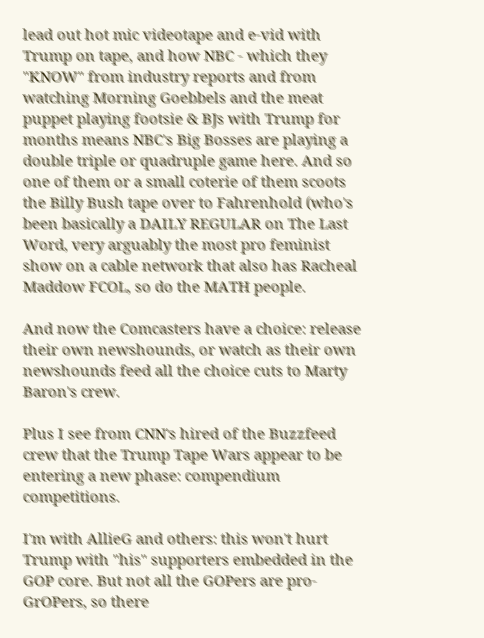lead out hot mic videotape and e-vid with Trump on tape, and how NBC - which they "KNOW" from industry reports and from watching Morning Goebbels and the meat puppet playing footsie & BJs with Trump for months means NBC's Big Bosses are playing a double triple or quadruple game here. And so one of them or a small coterie of them scoots the Billy Bush tape over to Fahrenhold (who's been basically a DAILY REGULAR on The Last Word, very arguably the most pro feminist show on a cable network that also has Racheal Maddow FCOL, so do the MATH people.

And now the Comcasters have a choice: release their own newshounds, or watch as their own newshounds feed all the choice cuts to Marty Baron's crew.

Plus I see from CNN's hired of the Buzzfeed crew that the Trump Tape Wars appear to be entering a new phase: compendium competitions.

I'm with AllieG and others: this won't hurt Trump with "his" supporters embedded in the GOP core. But not all the GOPers are pro-GrOPers, so there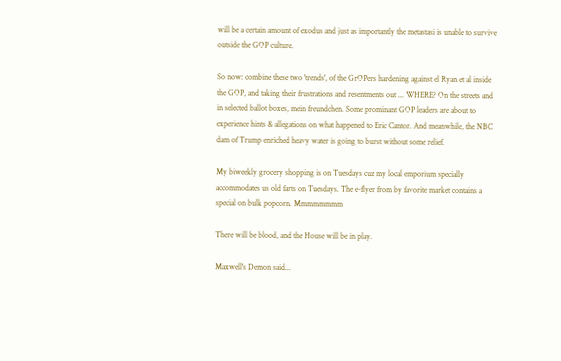will be a certain amount of exodus and just as importantly the metastasi is unable to survive outside the GOP culture.

So now: combine these two 'trends', of the GrOPers hardening against el Ryan et al inside the GOP, and taking their frustrations and resentments out ... WHERE? On the streets and in selected ballot boxes, mein freundchen. Some prominant GOP leaders are about to experience hints & allegations on what happened to Eric Cantor. And meanwhile, the NBC dam of Trump enriched heavy water is going to burst without some relief.

My biweekly grocery shopping is on Tuesdays cuz my local emporium specially accommodates us old farts on Tuesdays. The e-flyer from by favorite market contains a special on bulk popcorn. Mmmmmmmm

There will be blood, and the House will be in play.

Maxwell's Demon said...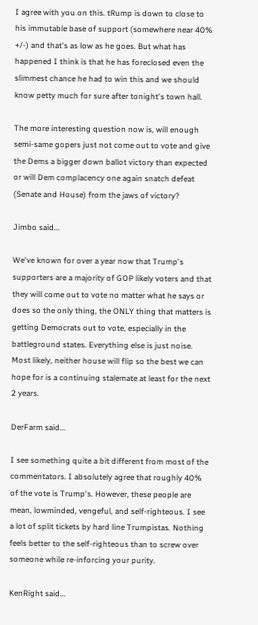I agree with you on this. tRump is down to close to his immutable base of support (somewhere near 40% +/-) and that's as low as he goes. But what has happened I think is that he has foreclosed even the slimmest chance he had to win this and we should know petty much for sure after tonight's town hall.

The more interesting question now is, will enough semi-same gopers just not come out to vote and give the Dems a bigger down ballot victory than expected or will Dem complacency one again snatch defeat (Senate and House) from the jaws of victory?

Jimbo said...

We've known for over a year now that Trump's supporters are a majority of GOP likely voters and that they will come out to vote no matter what he says or does so the only thing, the ONLY thing that matters is getting Democrats out to vote, especially in the battleground states. Everything else is just noise. Most likely, neither house will flip so the best we can hope for is a continuing stalemate at least for the next 2 years.

DerFarm said...

I see something quite a bit different from most of the commentators. I absolutely agree that roughly 40% of the vote is Trump's. However, these people are mean, lowminded, vengeful, and self-righteous. I see a lot of split tickets by hard line Trumpistas. Nothing feels better to the self-righteous than to screw over someone while re-inforcing your purity.

KenRight said...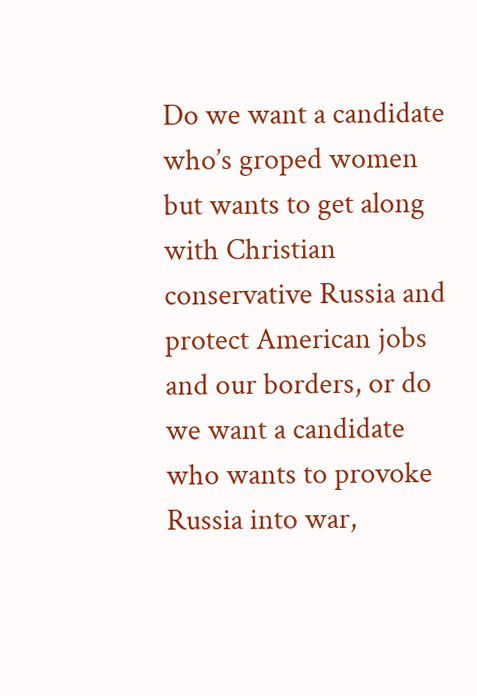Do we want a candidate who’s groped women but wants to get along with Christian conservative Russia and protect American jobs and our borders, or do we want a candidate who wants to provoke Russia into war,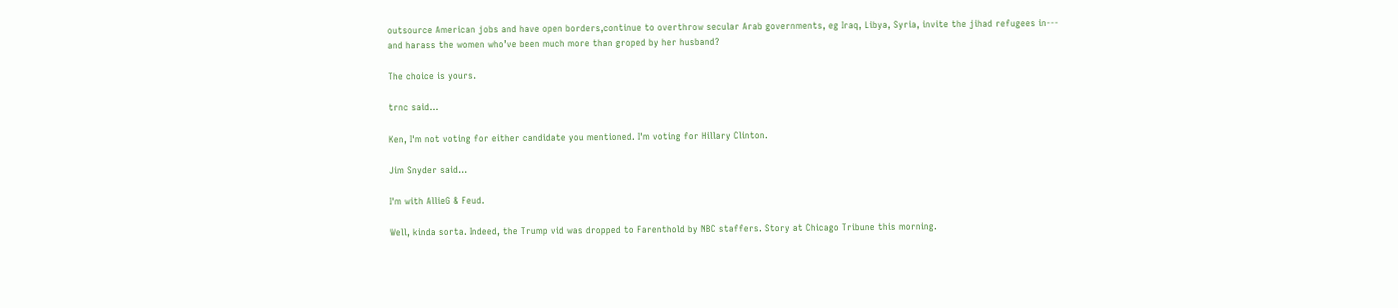outsource American jobs and have open borders,continue to overthrow secular Arab governments, eg Iraq, Libya, Syria, invite the jihad refugees in--- and harass the women who’ve been much more than groped by her husband?

The choice is yours.

trnc said...

Ken, I'm not voting for either candidate you mentioned. I'm voting for Hillary Clinton.

Jim Snyder said...

I'm with AllieG & Feud.

Well, kinda sorta. Indeed, the Trump vid was dropped to Farenthold by NBC staffers. Story at Chicago Tribune this morning.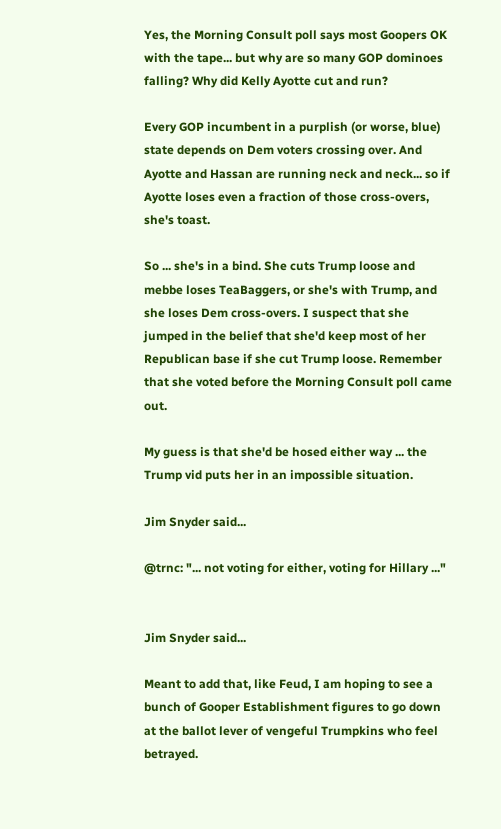Yes, the Morning Consult poll says most Goopers OK with the tape... but why are so many GOP dominoes falling? Why did Kelly Ayotte cut and run?

Every GOP incumbent in a purplish (or worse, blue) state depends on Dem voters crossing over. And Ayotte and Hassan are running neck and neck... so if Ayotte loses even a fraction of those cross-overs, she's toast.

So ... she's in a bind. She cuts Trump loose and mebbe loses TeaBaggers, or she's with Trump, and she loses Dem cross-overs. I suspect that she jumped in the belief that she'd keep most of her Republican base if she cut Trump loose. Remember that she voted before the Morning Consult poll came out.

My guess is that she'd be hosed either way ... the Trump vid puts her in an impossible situation.

Jim Snyder said...

@trnc: "... not voting for either, voting for Hillary ..."


Jim Snyder said...

Meant to add that, like Feud, I am hoping to see a bunch of Gooper Establishment figures to go down at the ballot lever of vengeful Trumpkins who feel betrayed.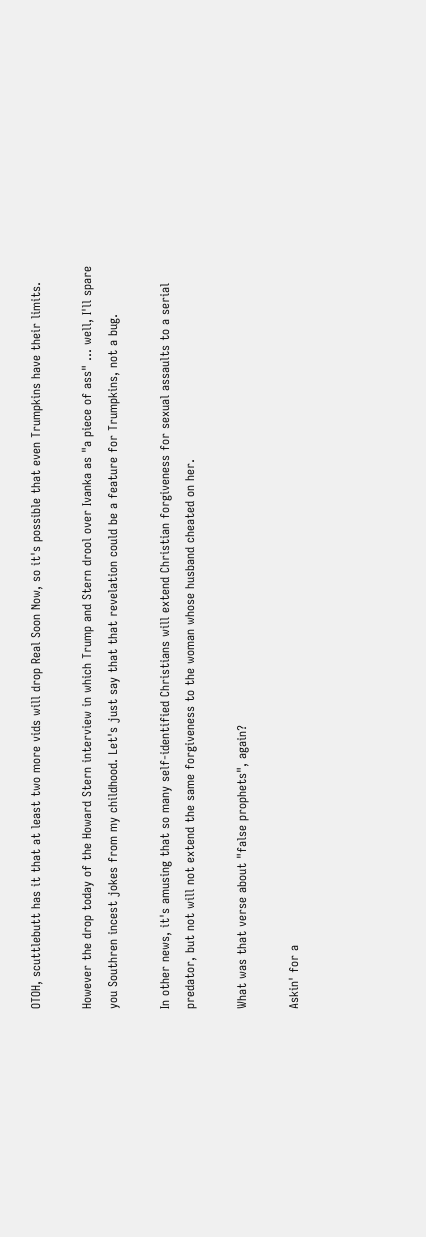OTOH, scuttlebutt has it that at least two more vids will drop Real Soon Now, so it's possible that even Trumpkins have their limits.

However the drop today of the Howard Stern interview in which Trump and Stern drool over Ivanka as "a piece of ass" ... well, I'll spare you Southren incest jokes from my childhood. Let's just say that that revelation could be a feature for Trumpkins, not a bug.

In other news, it's amusing that so many self-identified Christians will extend Christian forgiveness for sexual assaults to a serial predator, but not will not extend the same forgiveness to the woman whose husband cheated on her.

What was that verse about "false prophets", again?

Askin' for a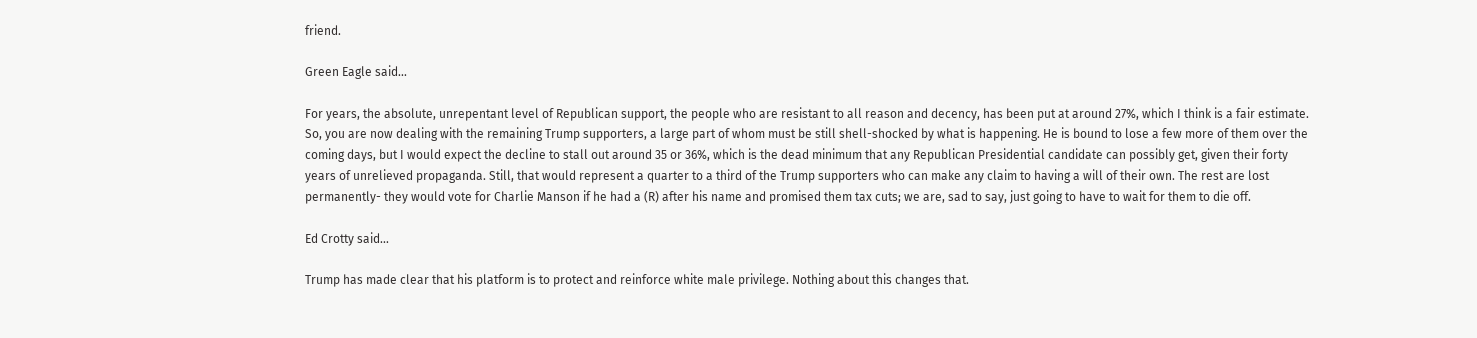friend.

Green Eagle said...

For years, the absolute, unrepentant level of Republican support, the people who are resistant to all reason and decency, has been put at around 27%, which I think is a fair estimate. So, you are now dealing with the remaining Trump supporters, a large part of whom must be still shell-shocked by what is happening. He is bound to lose a few more of them over the coming days, but I would expect the decline to stall out around 35 or 36%, which is the dead minimum that any Republican Presidential candidate can possibly get, given their forty years of unrelieved propaganda. Still, that would represent a quarter to a third of the Trump supporters who can make any claim to having a will of their own. The rest are lost permanently- they would vote for Charlie Manson if he had a (R) after his name and promised them tax cuts; we are, sad to say, just going to have to wait for them to die off.

Ed Crotty said...

Trump has made clear that his platform is to protect and reinforce white male privilege. Nothing about this changes that.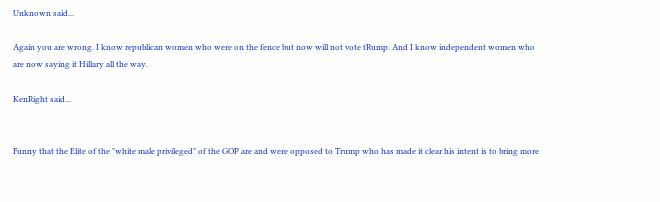Unknown said...

Again you are wrong. I know republican women who were on the fence but now will not vote tRump. And I know independent women who are now saying it Hillary all the way.

KenRight said...


Funny that the Elite of the "white male privileged" of the GOP are and were opposed to Trump who has made it clear his intent is to bring more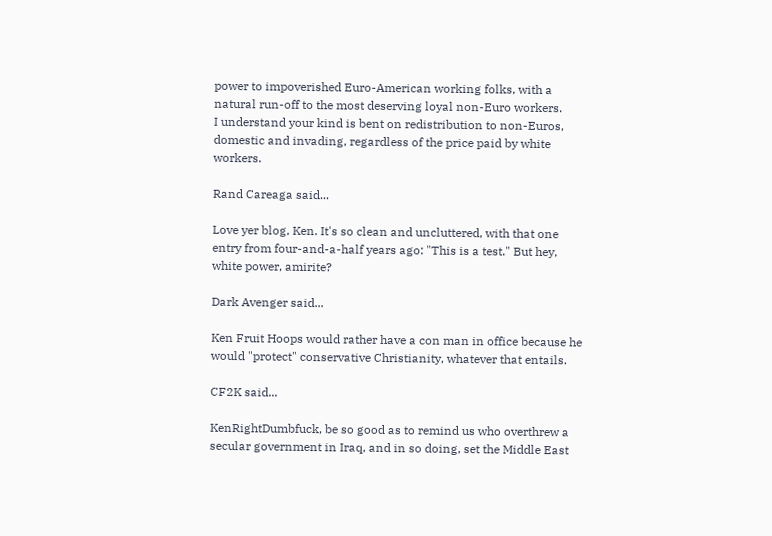power to impoverished Euro-American working folks, with a natural run-off to the most deserving loyal non-Euro workers.
I understand your kind is bent on redistribution to non-Euros, domestic and invading, regardless of the price paid by white workers.

Rand Careaga said...

Love yer blog, Ken. It's so clean and uncluttered, with that one entry from four-and-a-half years ago: "This is a test." But hey, white power, amirite?

Dark Avenger said...

Ken Fruit Hoops would rather have a con man in office because he would "protect" conservative Christianity, whatever that entails.

CF2K said...

KenRightDumbfuck, be so good as to remind us who overthrew a secular government in Iraq, and in so doing, set the Middle East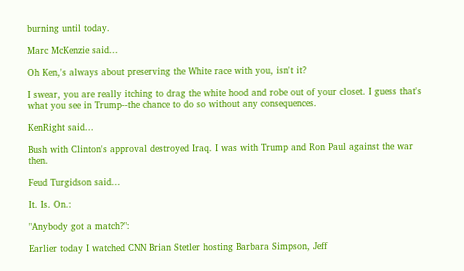burning until today.

Marc McKenzie said...

Oh Ken,'s always about preserving the White race with you, isn't it?

I swear, you are really itching to drag the white hood and robe out of your closet. I guess that's what you see in Trump--the chance to do so without any consequences.

KenRight said...

Bush with Clinton's approval destroyed Iraq. I was with Trump and Ron Paul against the war then.

Feud Turgidson said...

It. Is. On.:

"Anybody got a match?":

Earlier today I watched CNN Brian Stetler hosting Barbara Simpson, Jeff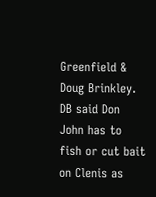Greenfield & Doug Brinkley. DB said Don John has to fish or cut bait on Clenis as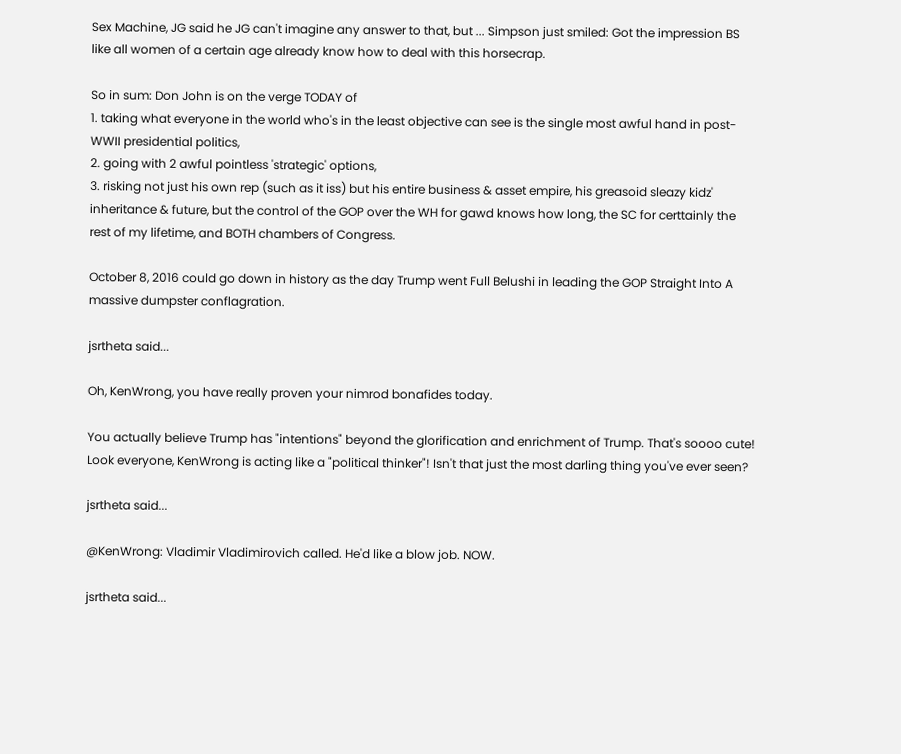Sex Machine, JG said he JG can't imagine any answer to that, but ... Simpson just smiled: Got the impression BS like all women of a certain age already know how to deal with this horsecrap.

So in sum: Don John is on the verge TODAY of
1. taking what everyone in the world who's in the least objective can see is the single most awful hand in post-WWII presidential politics,
2. going with 2 awful pointless 'strategic' options,
3. risking not just his own rep (such as it iss) but his entire business & asset empire, his greasoid sleazy kidz' inheritance & future, but the control of the GOP over the WH for gawd knows how long, the SC for certtainly the rest of my lifetime, and BOTH chambers of Congress.

October 8, 2016 could go down in history as the day Trump went Full Belushi in leading the GOP Straight Into A massive dumpster conflagration.

jsrtheta said...

Oh, KenWrong, you have really proven your nimrod bonafides today.

You actually believe Trump has "intentions" beyond the glorification and enrichment of Trump. That's soooo cute! Look everyone, KenWrong is acting like a "political thinker"! Isn't that just the most darling thing you've ever seen?

jsrtheta said...

@KenWrong: Vladimir Vladimirovich called. He'd like a blow job. NOW.

jsrtheta said...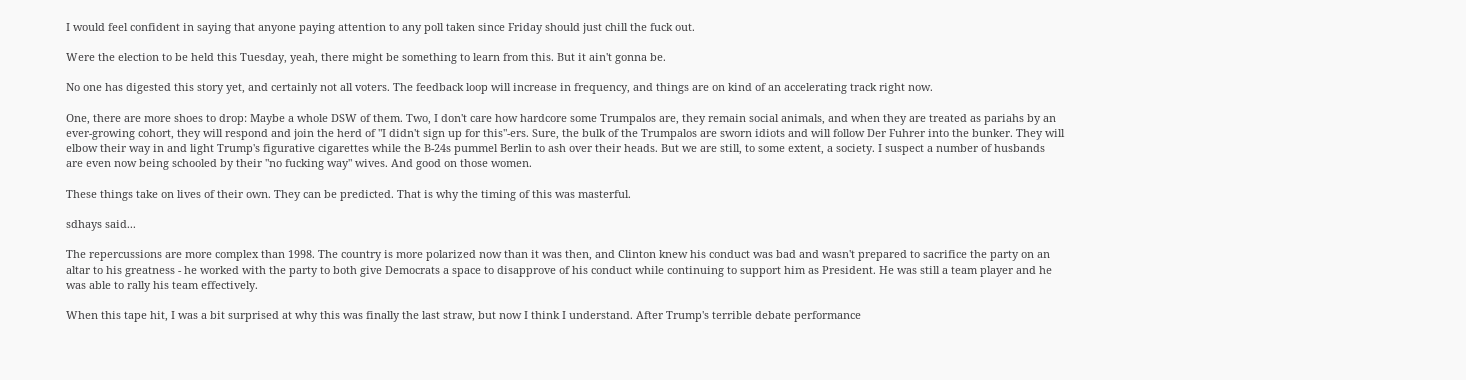I would feel confident in saying that anyone paying attention to any poll taken since Friday should just chill the fuck out.

Were the election to be held this Tuesday, yeah, there might be something to learn from this. But it ain't gonna be.

No one has digested this story yet, and certainly not all voters. The feedback loop will increase in frequency, and things are on kind of an accelerating track right now.

One, there are more shoes to drop: Maybe a whole DSW of them. Two, I don't care how hardcore some Trumpalos are, they remain social animals, and when they are treated as pariahs by an ever-growing cohort, they will respond and join the herd of "I didn't sign up for this"-ers. Sure, the bulk of the Trumpalos are sworn idiots and will follow Der Fuhrer into the bunker. They will elbow their way in and light Trump's figurative cigarettes while the B-24s pummel Berlin to ash over their heads. But we are still, to some extent, a society. I suspect a number of husbands are even now being schooled by their "no fucking way" wives. And good on those women.

These things take on lives of their own. They can be predicted. That is why the timing of this was masterful.

sdhays said...

The repercussions are more complex than 1998. The country is more polarized now than it was then, and Clinton knew his conduct was bad and wasn't prepared to sacrifice the party on an altar to his greatness - he worked with the party to both give Democrats a space to disapprove of his conduct while continuing to support him as President. He was still a team player and he was able to rally his team effectively.

When this tape hit, I was a bit surprised at why this was finally the last straw, but now I think I understand. After Trump's terrible debate performance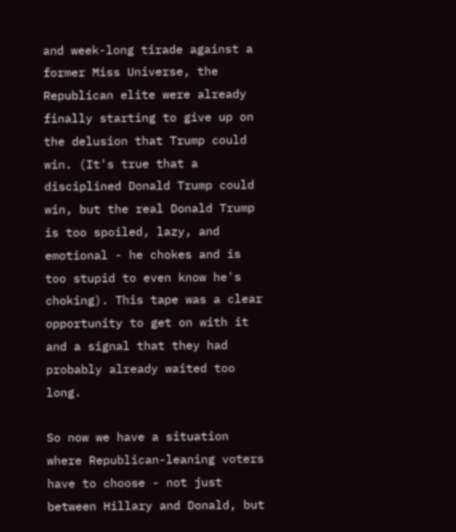and week-long tirade against a former Miss Universe, the Republican elite were already finally starting to give up on the delusion that Trump could win. (It's true that a disciplined Donald Trump could win, but the real Donald Trump is too spoiled, lazy, and emotional - he chokes and is too stupid to even know he's choking). This tape was a clear opportunity to get on with it and a signal that they had probably already waited too long.

So now we have a situation where Republican-leaning voters have to choose - not just between Hillary and Donald, but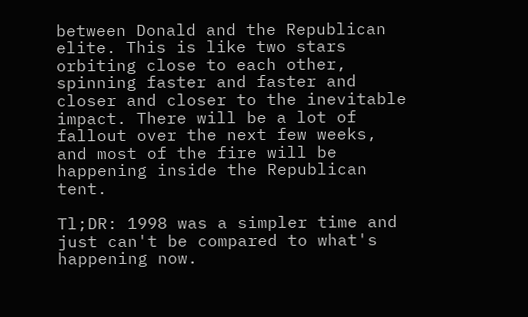between Donald and the Republican elite. This is like two stars orbiting close to each other, spinning faster and faster and closer and closer to the inevitable impact. There will be a lot of fallout over the next few weeks, and most of the fire will be happening inside the Republican tent.

Tl;DR: 1998 was a simpler time and just can't be compared to what's happening now.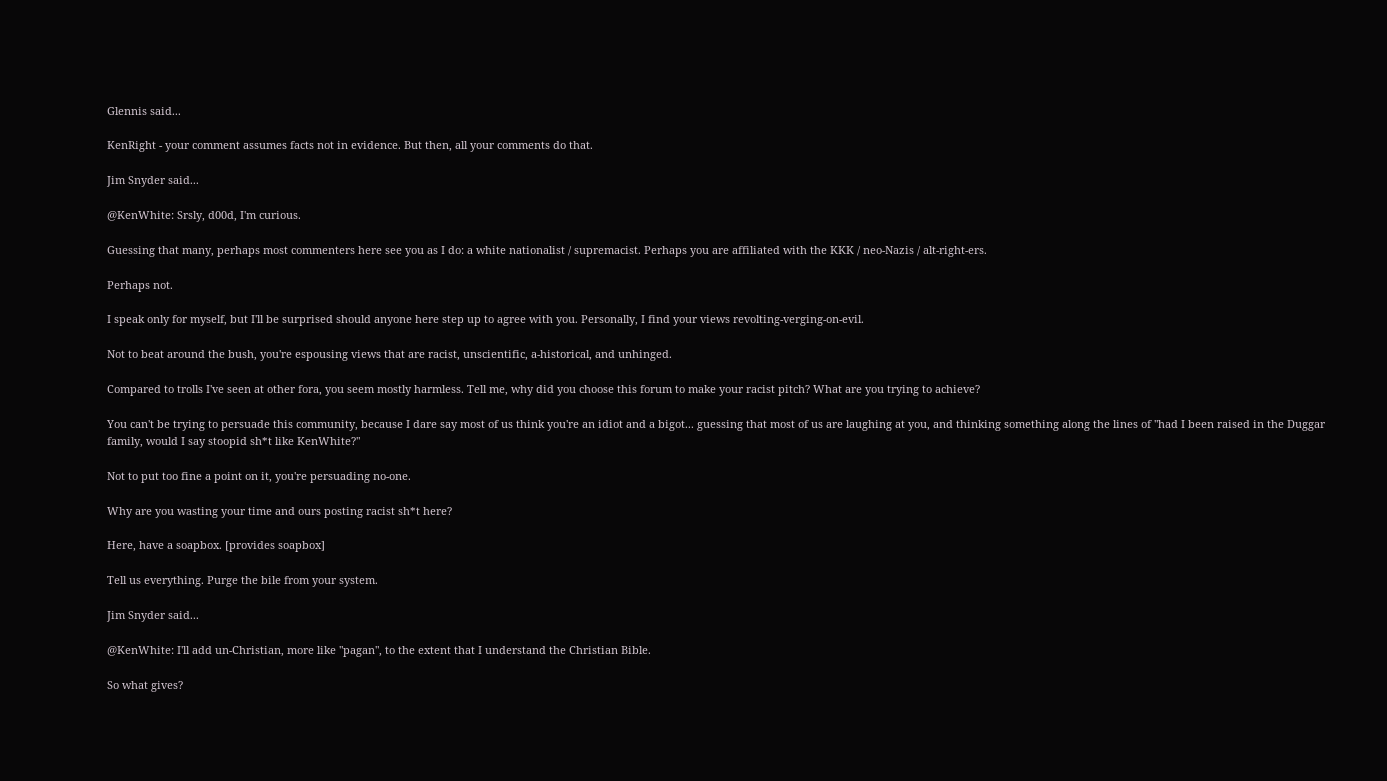Glennis said...

KenRight - your comment assumes facts not in evidence. But then, all your comments do that.

Jim Snyder said...

@KenWhite: Srsly, d00d, I'm curious.

Guessing that many, perhaps most commenters here see you as I do: a white nationalist / supremacist. Perhaps you are affiliated with the KKK / neo-Nazis / alt-right-ers.

Perhaps not.

I speak only for myself, but I'll be surprised should anyone here step up to agree with you. Personally, I find your views revolting-verging-on-evil.

Not to beat around the bush, you're espousing views that are racist, unscientific, a-historical, and unhinged.

Compared to trolls I've seen at other fora, you seem mostly harmless. Tell me, why did you choose this forum to make your racist pitch? What are you trying to achieve?

You can't be trying to persuade this community, because I dare say most of us think you're an idiot and a bigot... guessing that most of us are laughing at you, and thinking something along the lines of "had I been raised in the Duggar family, would I say stoopid sh*t like KenWhite?"

Not to put too fine a point on it, you're persuading no-one.

Why are you wasting your time and ours posting racist sh*t here?

Here, have a soapbox. [provides soapbox]

Tell us everything. Purge the bile from your system.

Jim Snyder said...

@KenWhite: I'll add un-Christian, more like "pagan", to the extent that I understand the Christian Bible.

So what gives?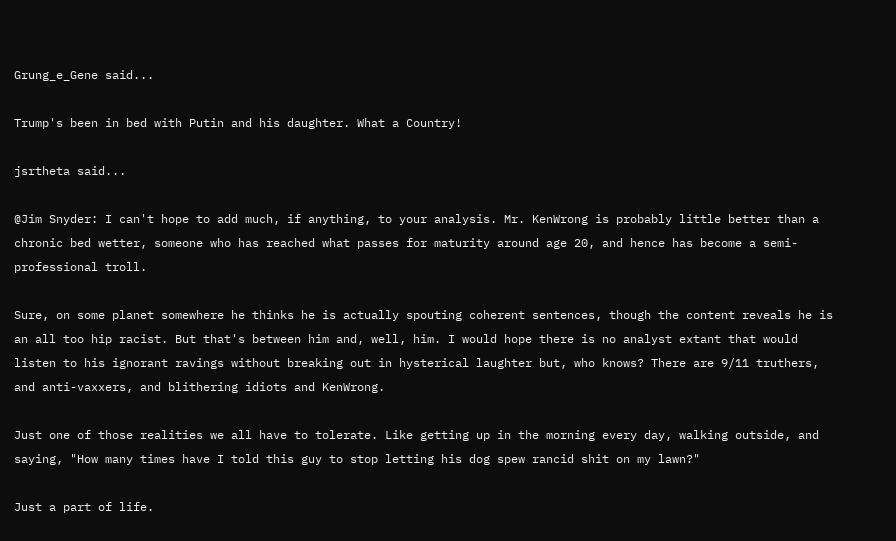Grung_e_Gene said...

Trump's been in bed with Putin and his daughter. What a Country!

jsrtheta said...

@Jim Snyder: I can't hope to add much, if anything, to your analysis. Mr. KenWrong is probably little better than a chronic bed wetter, someone who has reached what passes for maturity around age 20, and hence has become a semi-professional troll.

Sure, on some planet somewhere he thinks he is actually spouting coherent sentences, though the content reveals he is an all too hip racist. But that's between him and, well, him. I would hope there is no analyst extant that would listen to his ignorant ravings without breaking out in hysterical laughter but, who knows? There are 9/11 truthers, and anti-vaxxers, and blithering idiots and KenWrong.

Just one of those realities we all have to tolerate. Like getting up in the morning every day, walking outside, and saying, "How many times have I told this guy to stop letting his dog spew rancid shit on my lawn?"

Just a part of life.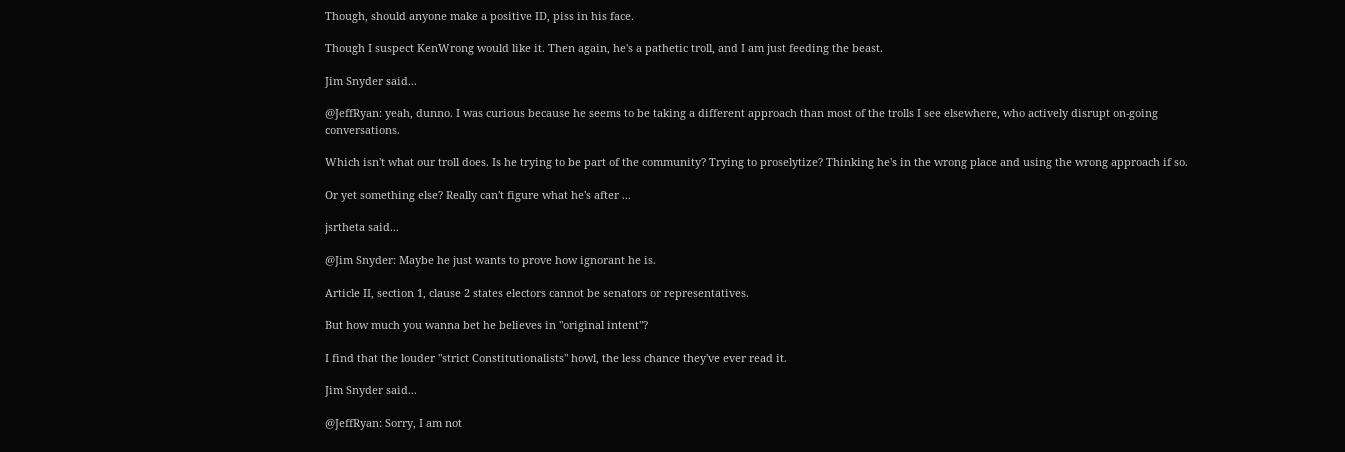Though, should anyone make a positive ID, piss in his face.

Though I suspect KenWrong would like it. Then again, he's a pathetic troll, and I am just feeding the beast.

Jim Snyder said...

@JeffRyan: yeah, dunno. I was curious because he seems to be taking a different approach than most of the trolls I see elsewhere, who actively disrupt on-going conversations.

Which isn't what our troll does. Is he trying to be part of the community? Trying to proselytize? Thinking he's in the wrong place and using the wrong approach if so.

Or yet something else? Really can't figure what he's after ...

jsrtheta said...

@Jim Snyder: Maybe he just wants to prove how ignorant he is.

Article II, section 1, clause 2 states electors cannot be senators or representatives.

But how much you wanna bet he believes in "original intent"?

I find that the louder "strict Constitutionalists" howl, the less chance they've ever read it.

Jim Snyder said...

@JeffRyan: Sorry, I am not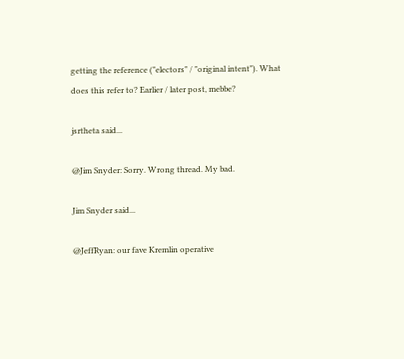getting the reference ("electors" / "original intent"). What does this refer to? Earlier / later post, mebbe?

jsrtheta said...

@Jim Snyder: Sorry. Wrong thread. My bad.

Jim Snyder said...

@JeffRyan: our fave Kremlin operative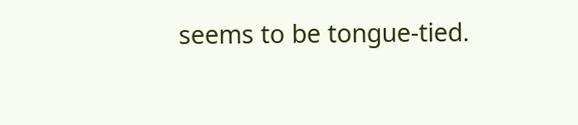seems to be tongue-tied.